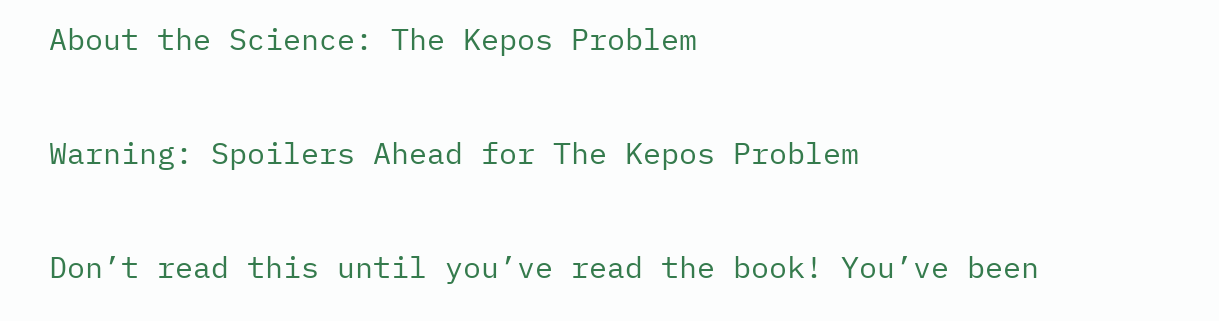About the Science: The Kepos Problem

Warning: Spoilers Ahead for The Kepos Problem

Don’t read this until you’ve read the book! You’ve been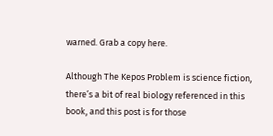warned. Grab a copy here.

Although The Kepos Problem is science fiction, there’s a bit of real biology referenced in this book, and this post is for those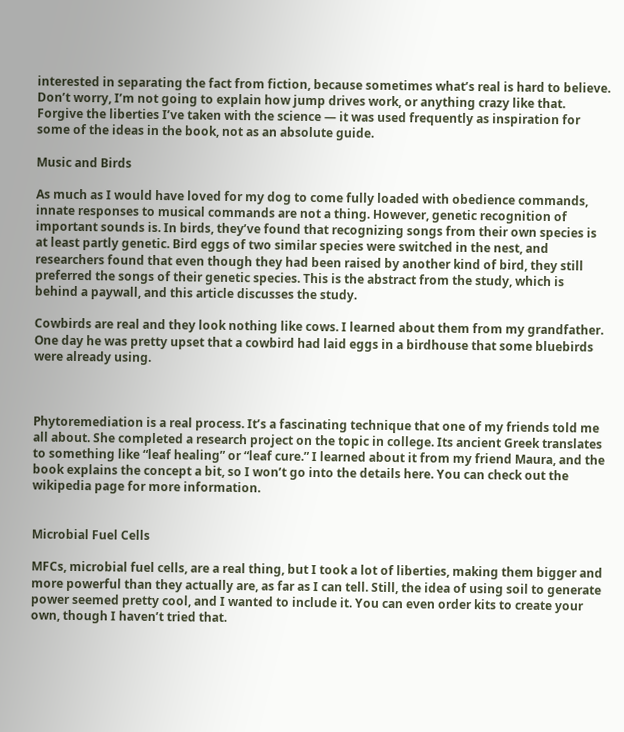interested in separating the fact from fiction, because sometimes what’s real is hard to believe. Don’t worry, I’m not going to explain how jump drives work, or anything crazy like that. Forgive the liberties I’ve taken with the science — it was used frequently as inspiration for some of the ideas in the book, not as an absolute guide.

Music and Birds

As much as I would have loved for my dog to come fully loaded with obedience commands, innate responses to musical commands are not a thing. However, genetic recognition of important sounds is. In birds, they’ve found that recognizing songs from their own species is at least partly genetic. Bird eggs of two similar species were switched in the nest, and researchers found that even though they had been raised by another kind of bird, they still preferred the songs of their genetic species. This is the abstract from the study, which is behind a paywall, and this article discusses the study.

Cowbirds are real and they look nothing like cows. I learned about them from my grandfather. One day he was pretty upset that a cowbird had laid eggs in a birdhouse that some bluebirds were already using.



Phytoremediation is a real process. It’s a fascinating technique that one of my friends told me all about. She completed a research project on the topic in college. Its ancient Greek translates to something like “leaf healing” or “leaf cure.” I learned about it from my friend Maura, and the book explains the concept a bit, so I won’t go into the details here. You can check out the wikipedia page for more information.


Microbial Fuel Cells

MFCs, microbial fuel cells, are a real thing, but I took a lot of liberties, making them bigger and more powerful than they actually are, as far as I can tell. Still, the idea of using soil to generate power seemed pretty cool, and I wanted to include it. You can even order kits to create your own, though I haven’t tried that.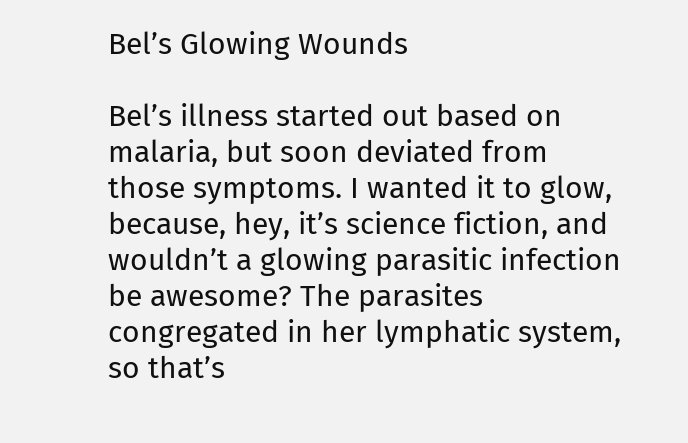Bel’s Glowing Wounds

Bel’s illness started out based on malaria, but soon deviated from those symptoms. I wanted it to glow, because, hey, it’s science fiction, and wouldn’t a glowing parasitic infection be awesome? The parasites congregated in her lymphatic system, so that’s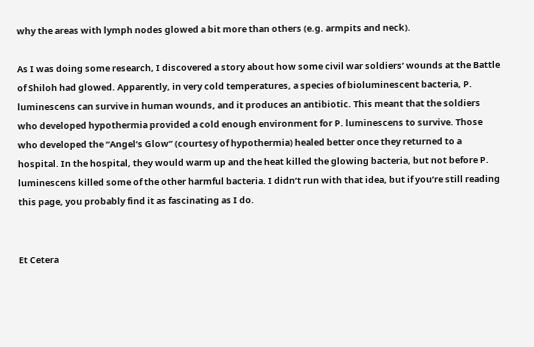why the areas with lymph nodes glowed a bit more than others (e.g. armpits and neck).

As I was doing some research, I discovered a story about how some civil war soldiers’ wounds at the Battle of Shiloh had glowed. Apparently, in very cold temperatures, a species of bioluminescent bacteria, P. luminescens can survive in human wounds, and it produces an antibiotic. This meant that the soldiers who developed hypothermia provided a cold enough environment for P. luminescens to survive. Those who developed the “Angel’s Glow” (courtesy of hypothermia) healed better once they returned to a hospital. In the hospital, they would warm up and the heat killed the glowing bacteria, but not before P. luminescens killed some of the other harmful bacteria. I didn’t run with that idea, but if you’re still reading this page, you probably find it as fascinating as I do.


Et Cetera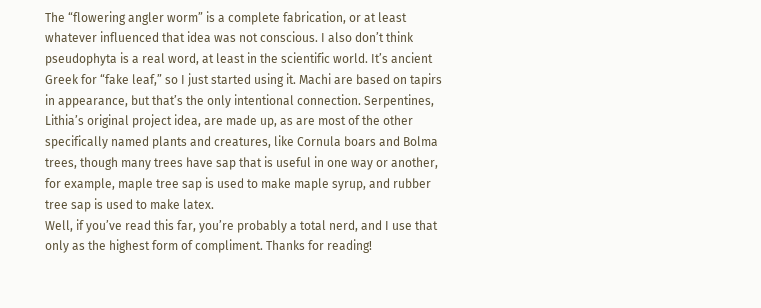The “flowering angler worm” is a complete fabrication, or at least whatever influenced that idea was not conscious. I also don’t think pseudophyta is a real word, at least in the scientific world. It’s ancient Greek for “fake leaf,” so I just started using it. Machi are based on tapirs in appearance, but that’s the only intentional connection. Serpentines, Lithia’s original project idea, are made up, as are most of the other specifically named plants and creatures, like Cornula boars and Bolma trees, though many trees have sap that is useful in one way or another, for example, maple tree sap is used to make maple syrup, and rubber tree sap is used to make latex.
Well, if you’ve read this far, you’re probably a total nerd, and I use that only as the highest form of compliment. Thanks for reading!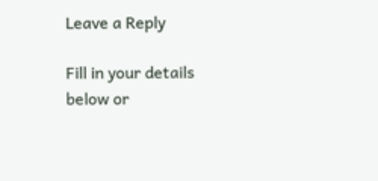Leave a Reply

Fill in your details below or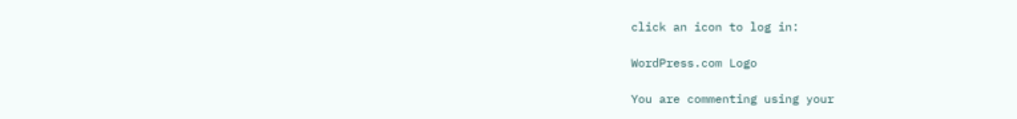click an icon to log in:

WordPress.com Logo

You are commenting using your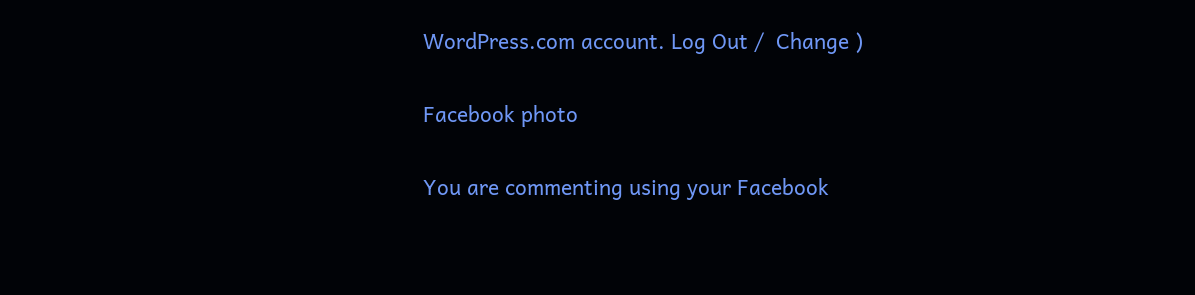WordPress.com account. Log Out /  Change )

Facebook photo

You are commenting using your Facebook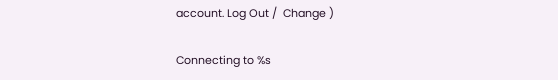account. Log Out /  Change )

Connecting to %s